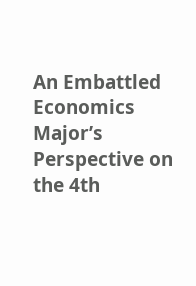An Embattled Economics Major’s Perspective on the 4th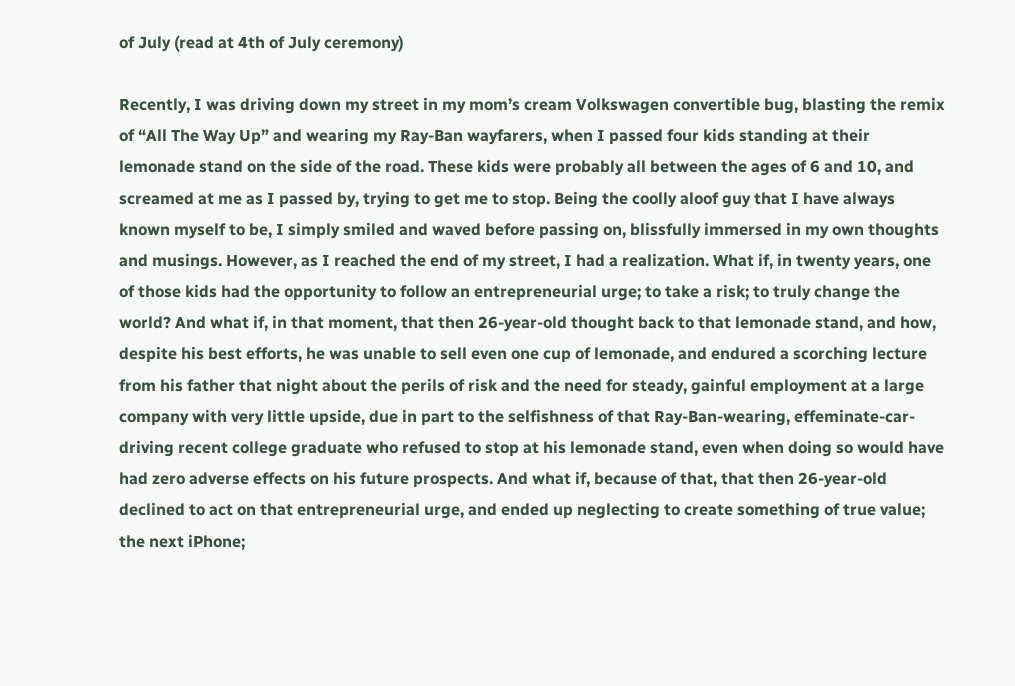of July (read at 4th of July ceremony)

Recently, I was driving down my street in my mom’s cream Volkswagen convertible bug, blasting the remix of “All The Way Up” and wearing my Ray-Ban wayfarers, when I passed four kids standing at their lemonade stand on the side of the road. These kids were probably all between the ages of 6 and 10, and screamed at me as I passed by, trying to get me to stop. Being the coolly aloof guy that I have always known myself to be, I simply smiled and waved before passing on, blissfully immersed in my own thoughts and musings. However, as I reached the end of my street, I had a realization. What if, in twenty years, one of those kids had the opportunity to follow an entrepreneurial urge; to take a risk; to truly change the world? And what if, in that moment, that then 26-year-old thought back to that lemonade stand, and how, despite his best efforts, he was unable to sell even one cup of lemonade, and endured a scorching lecture from his father that night about the perils of risk and the need for steady, gainful employment at a large company with very little upside, due in part to the selfishness of that Ray-Ban-wearing, effeminate-car-driving recent college graduate who refused to stop at his lemonade stand, even when doing so would have had zero adverse effects on his future prospects. And what if, because of that, that then 26-year-old declined to act on that entrepreneurial urge, and ended up neglecting to create something of true value; the next iPhone;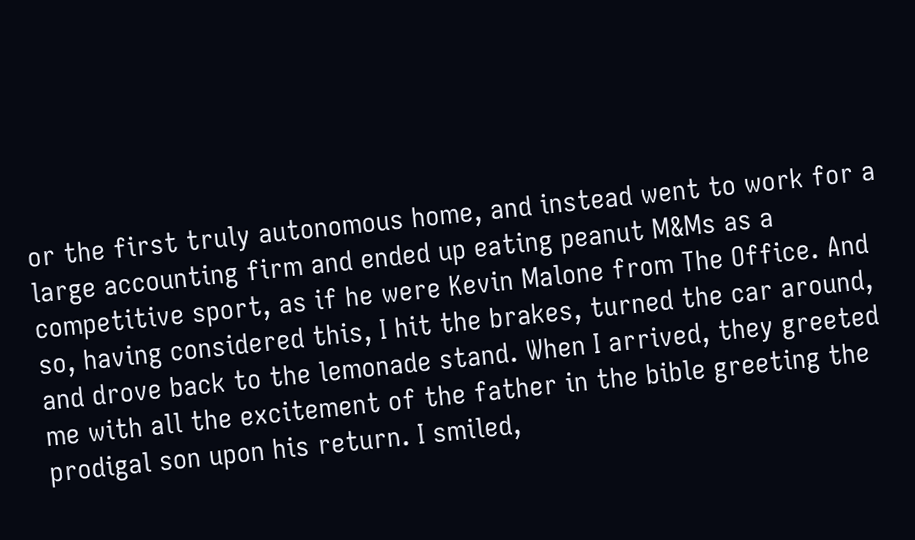or the first truly autonomous home, and instead went to work for a large accounting firm and ended up eating peanut M&Ms as a competitive sport, as if he were Kevin Malone from The Office. And so, having considered this, I hit the brakes, turned the car around, and drove back to the lemonade stand. When I arrived, they greeted me with all the excitement of the father in the bible greeting the prodigal son upon his return. I smiled,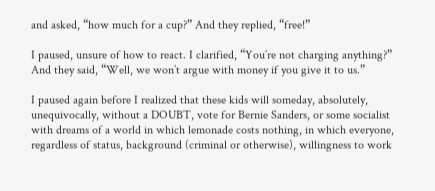and asked, “how much for a cup?” And they replied, “free!”

I paused, unsure of how to react. I clarified, “You’re not charging anything?” And they said, “Well, we won’t argue with money if you give it to us.”

I paused again before I realized that these kids will someday, absolutely, unequivocally, without a DOUBT, vote for Bernie Sanders, or some socialist with dreams of a world in which lemonade costs nothing, in which everyone, regardless of status, background (criminal or otherwise), willingness to work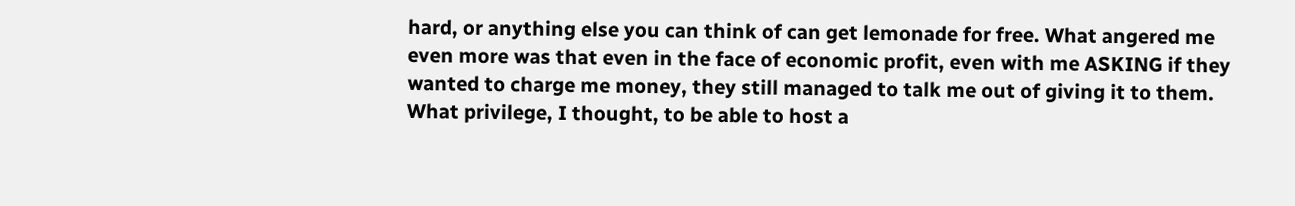hard, or anything else you can think of can get lemonade for free. What angered me even more was that even in the face of economic profit, even with me ASKING if they wanted to charge me money, they still managed to talk me out of giving it to them. What privilege, I thought, to be able to host a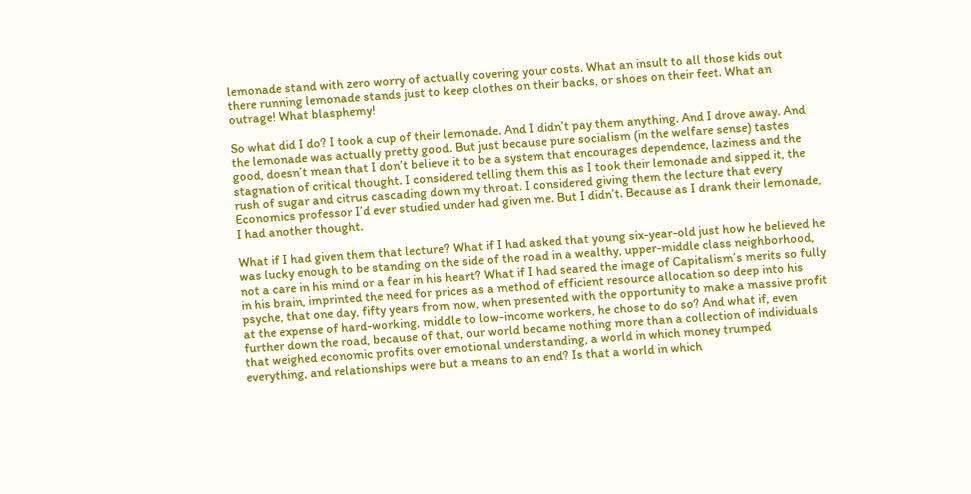lemonade stand with zero worry of actually covering your costs. What an insult to all those kids out there running lemonade stands just to keep clothes on their backs, or shoes on their feet. What an outrage! What blasphemy!

So what did I do? I took a cup of their lemonade. And I didn’t pay them anything. And I drove away. And the lemonade was actually pretty good. But just because pure socialism (in the welfare sense) tastes good, doesn’t mean that I don’t believe it to be a system that encourages dependence, laziness and the stagnation of critical thought. I considered telling them this as I took their lemonade and sipped it, the rush of sugar and citrus cascading down my throat. I considered giving them the lecture that every Economics professor I’d ever studied under had given me. But I didn’t. Because as I drank their lemonade, I had another thought.

What if I had given them that lecture? What if I had asked that young six-year-old just how he believed he was lucky enough to be standing on the side of the road in a wealthy, upper-middle class neighborhood, not a care in his mind or a fear in his heart? What if I had seared the image of Capitalism’s merits so fully in his brain, imprinted the need for prices as a method of efficient resource allocation so deep into his psyche, that one day, fifty years from now, when presented with the opportunity to make a massive profit at the expense of hard-working, middle to low-income workers, he chose to do so? And what if, even further down the road, because of that, our world became nothing more than a collection of individuals that weighed economic profits over emotional understanding, a world in which money trumped everything, and relationships were but a means to an end? Is that a world in which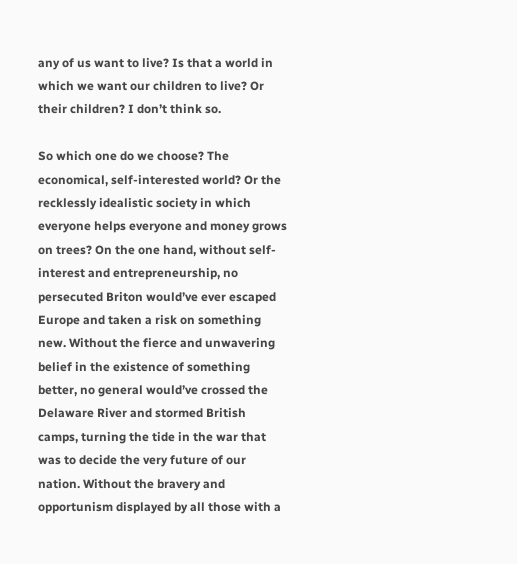any of us want to live? Is that a world in which we want our children to live? Or their children? I don’t think so.

So which one do we choose? The economical, self-interested world? Or the recklessly idealistic society in which everyone helps everyone and money grows on trees? On the one hand, without self-interest and entrepreneurship, no persecuted Briton would’ve ever escaped Europe and taken a risk on something new. Without the fierce and unwavering belief in the existence of something better, no general would’ve crossed the Delaware River and stormed British camps, turning the tide in the war that was to decide the very future of our nation. Without the bravery and opportunism displayed by all those with a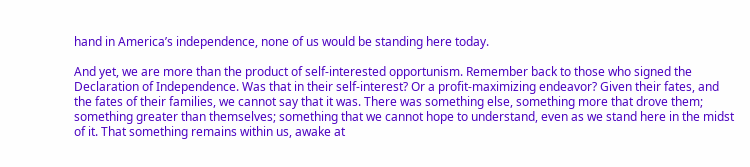hand in America’s independence, none of us would be standing here today.

And yet, we are more than the product of self-interested opportunism. Remember back to those who signed the Declaration of Independence. Was that in their self-interest? Or a profit-maximizing endeavor? Given their fates, and the fates of their families, we cannot say that it was. There was something else, something more that drove them; something greater than themselves; something that we cannot hope to understand, even as we stand here in the midst of it. That something remains within us, awake at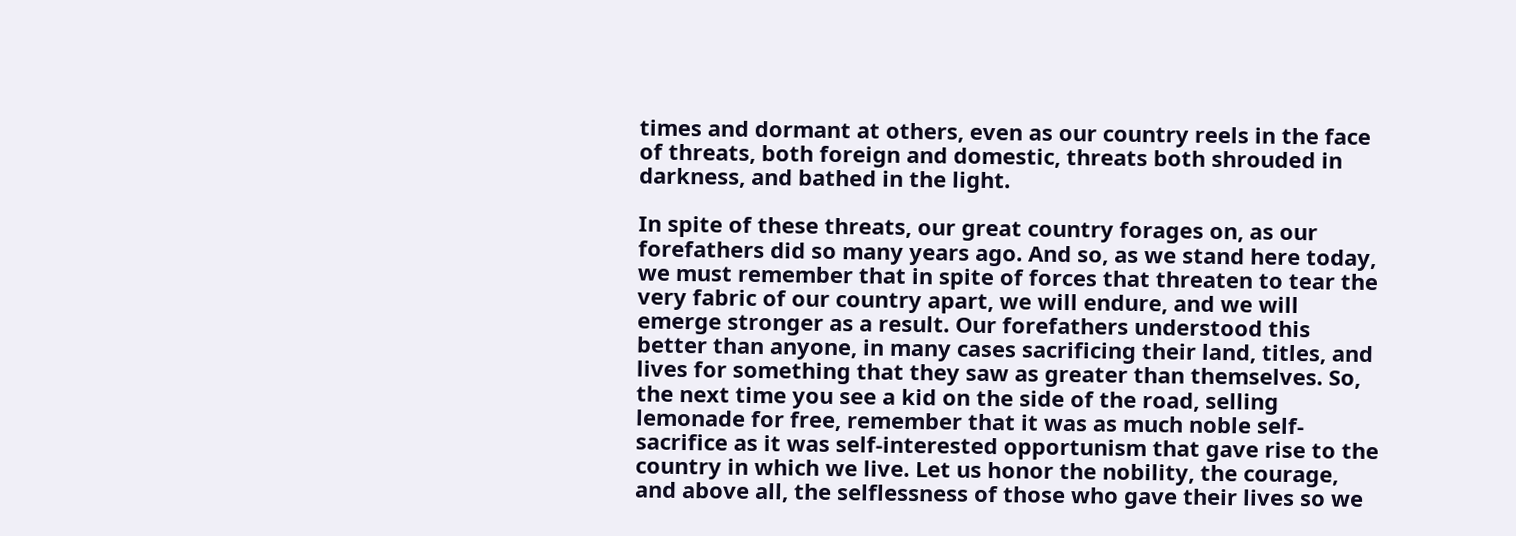times and dormant at others, even as our country reels in the face of threats, both foreign and domestic, threats both shrouded in darkness, and bathed in the light.

In spite of these threats, our great country forages on, as our forefathers did so many years ago. And so, as we stand here today, we must remember that in spite of forces that threaten to tear the very fabric of our country apart, we will endure, and we will emerge stronger as a result. Our forefathers understood this better than anyone, in many cases sacrificing their land, titles, and lives for something that they saw as greater than themselves. So, the next time you see a kid on the side of the road, selling lemonade for free, remember that it was as much noble self-sacrifice as it was self-interested opportunism that gave rise to the country in which we live. Let us honor the nobility, the courage, and above all, the selflessness of those who gave their lives so we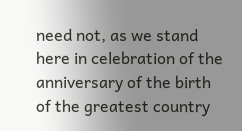need not, as we stand here in celebration of the anniversary of the birth of the greatest country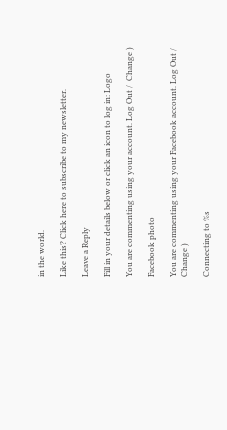in the world.

Like this? Click here to subscribe to my newsletter.

Leave a Reply

Fill in your details below or click an icon to log in: Logo

You are commenting using your account. Log Out /  Change )

Facebook photo

You are commenting using your Facebook account. Log Out /  Change )

Connecting to %s